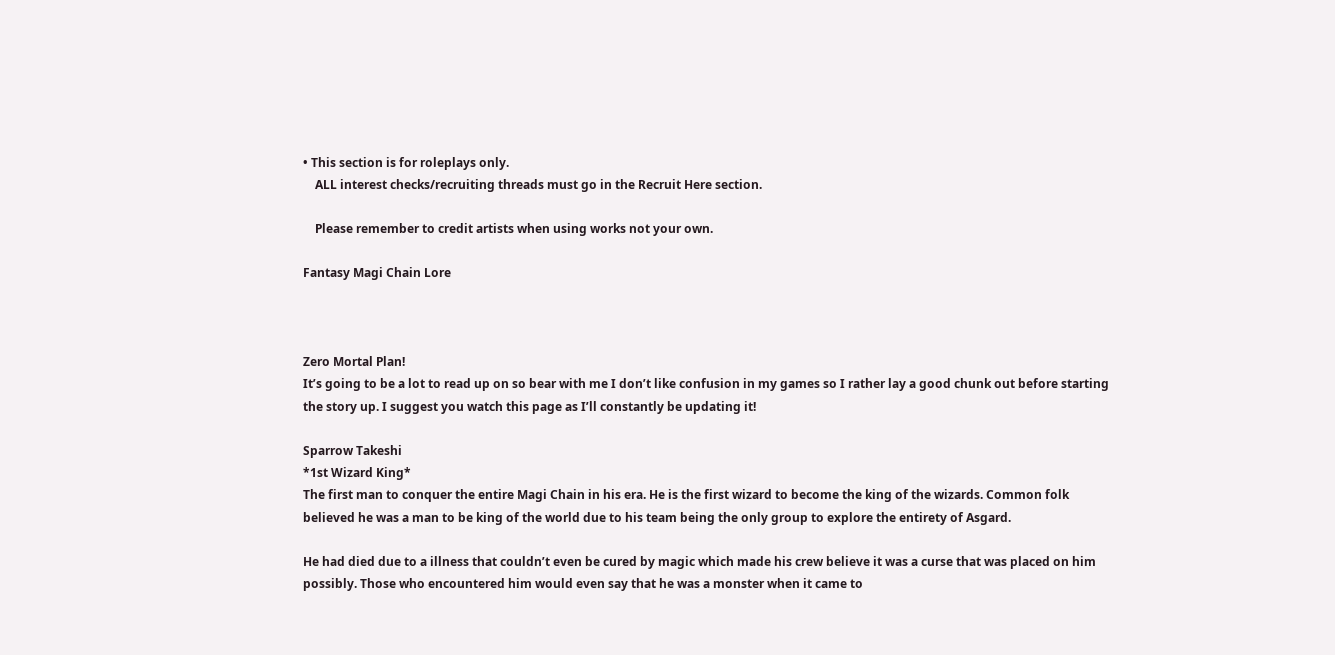• This section is for roleplays only.
    ALL interest checks/recruiting threads must go in the Recruit Here section.

    Please remember to credit artists when using works not your own.

Fantasy Magi Chain Lore



Zero Mortal Plan!
It’s going to be a lot to read up on so bear with me I don’t like confusion in my games so I rather lay a good chunk out before starting the story up. I suggest you watch this page as I’ll constantly be updating it!

Sparrow Takeshi
*1st Wizard King*
The first man to conquer the entire Magi Chain in his era. He is the first wizard to become the king of the wizards. Common folk believed he was a man to be king of the world due to his team being the only group to explore the entirety of Asgard.

He had died due to a illness that couldn’t even be cured by magic which made his crew believe it was a curse that was placed on him possibly. Those who encountered him would even say that he was a monster when it came to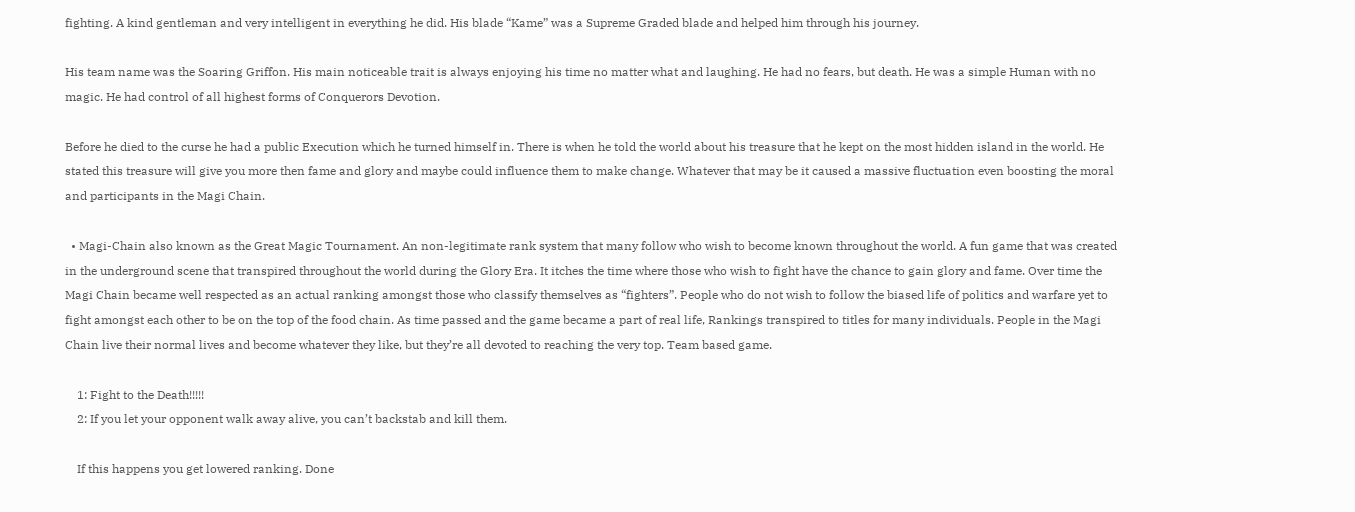fighting. A kind gentleman and very intelligent in everything he did. His blade “Kame” was a Supreme Graded blade and helped him through his journey.

His team name was the Soaring Griffon. His main noticeable trait is always enjoying his time no matter what and laughing. He had no fears, but death. He was a simple Human with no magic. He had control of all highest forms of Conquerors Devotion.

Before he died to the curse he had a public Execution which he turned himself in. There is when he told the world about his treasure that he kept on the most hidden island in the world. He stated this treasure will give you more then fame and glory and maybe could influence them to make change. Whatever that may be it caused a massive fluctuation even boosting the moral and participants in the Magi Chain.

  • Magi-Chain also known as the Great Magic Tournament. An non-legitimate rank system that many follow who wish to become known throughout the world. A fun game that was created in the underground scene that transpired throughout the world during the Glory Era. It itches the time where those who wish to fight have the chance to gain glory and fame. Over time the Magi Chain became well respected as an actual ranking amongst those who classify themselves as “fighters”. People who do not wish to follow the biased life of politics and warfare yet to fight amongst each other to be on the top of the food chain. As time passed and the game became a part of real life, Rankings transpired to titles for many individuals. People in the Magi Chain live their normal lives and become whatever they like, but they’re all devoted to reaching the very top. Team based game.

    1: Fight to the Death!!!!!
    2: If you let your opponent walk away alive, you can’t backstab and kill them.

    If this happens you get lowered ranking. Done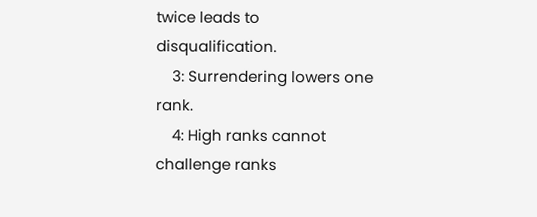twice leads to disqualification.
    3: Surrendering lowers one rank.
    4: High ranks cannot challenge ranks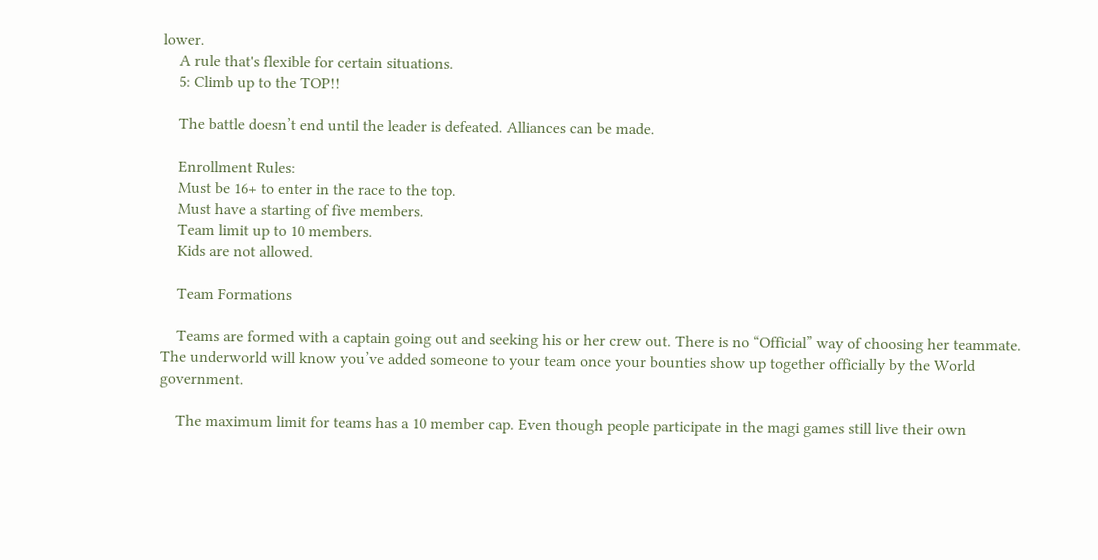lower.
    A rule that's flexible for certain situations.
    5: Climb up to the TOP!!

    The battle doesn’t end until the leader is defeated. Alliances can be made.

    Enrollment Rules:
    Must be 16+ to enter in the race to the top.
    Must have a starting of five members.
    Team limit up to 10 members.
    Kids are not allowed.

    Team Formations

    Teams are formed with a captain going out and seeking his or her crew out. There is no “Official” way of choosing her teammate. The underworld will know you’ve added someone to your team once your bounties show up together officially by the World government.

    The maximum limit for teams has a 10 member cap. Even though people participate in the magi games still live their own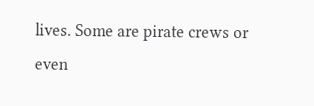lives. Some are pirate crews or even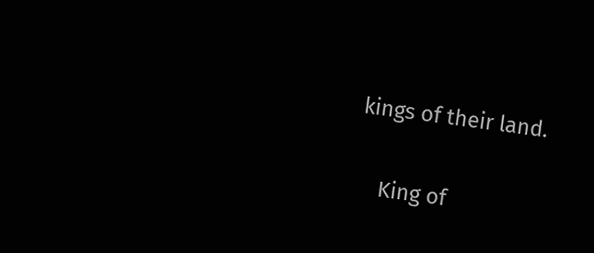kings of their land.

    King of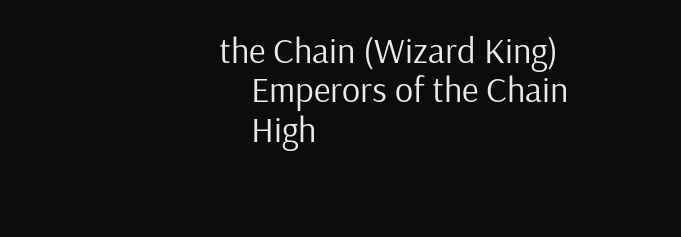the Chain (Wizard King)
    Emperors of the Chain
    High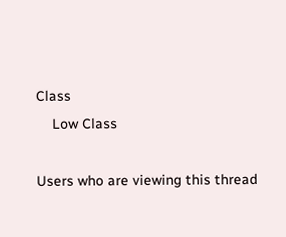Class
    Low Class

Users who are viewing this thread